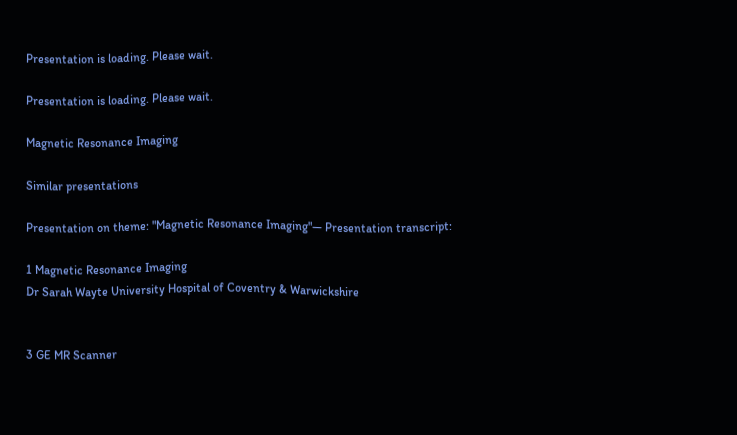Presentation is loading. Please wait.

Presentation is loading. Please wait.

Magnetic Resonance Imaging

Similar presentations

Presentation on theme: "Magnetic Resonance Imaging"— Presentation transcript:

1 Magnetic Resonance Imaging
Dr Sarah Wayte University Hospital of Coventry & Warwickshire


3 GE MR Scanner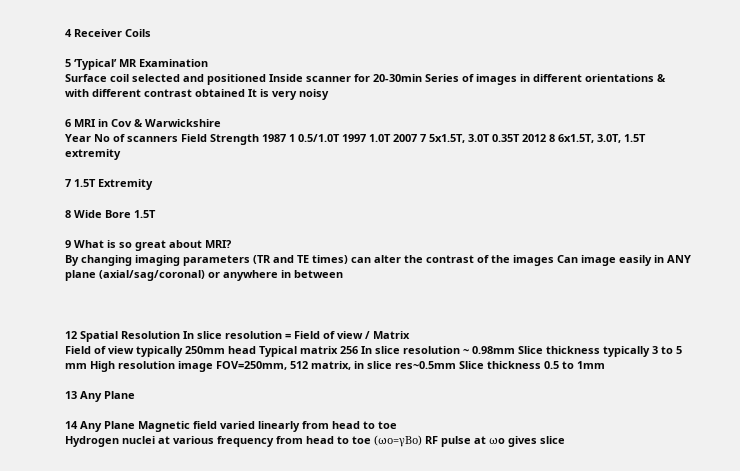4 Receiver Coils

5 ‘Typical’ MR Examination
Surface coil selected and positioned Inside scanner for 20-30min Series of images in different orientations & with different contrast obtained It is very noisy

6 MRI in Cov & Warwickshire
Year No of scanners Field Strength 1987 1 0.5/1.0T 1997 1.0T 2007 7 5x1.5T, 3.0T 0.35T 2012 8 6x1.5T, 3.0T, 1.5T extremity

7 1.5T Extremity

8 Wide Bore 1.5T

9 What is so great about MRI?
By changing imaging parameters (TR and TE times) can alter the contrast of the images Can image easily in ANY plane (axial/sag/coronal) or anywhere in between



12 Spatial Resolution In slice resolution = Field of view / Matrix
Field of view typically 250mm head Typical matrix 256 In slice resolution ~ 0.98mm Slice thickness typically 3 to 5 mm High resolution image FOV=250mm, 512 matrix, in slice res~0.5mm Slice thickness 0.5 to 1mm

13 Any Plane

14 Any Plane Magnetic field varied linearly from head to toe
Hydrogen nuclei at various frequency from head to toe (ωo=γBo) RF pulse at ωo gives slice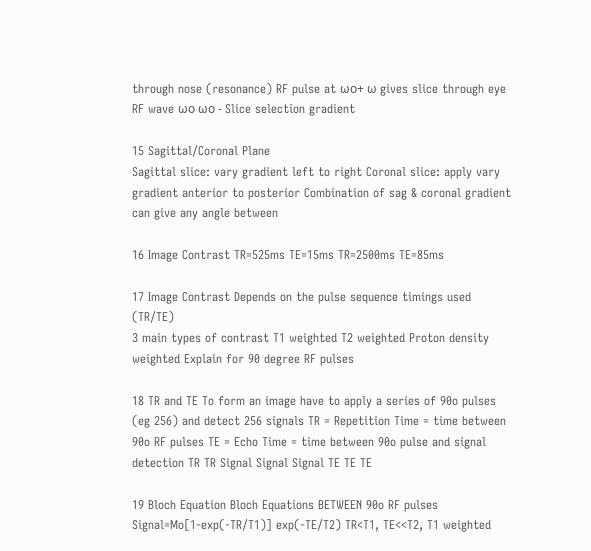through nose (resonance) RF pulse at ωo+ ω gives slice through eye RF wave ωo ωo - Slice selection gradient

15 Sagittal/Coronal Plane
Sagittal slice: vary gradient left to right Coronal slice: apply vary gradient anterior to posterior Combination of sag & coronal gradient can give any angle between

16 Image Contrast TR=525ms TE=15ms TR=2500ms TE=85ms

17 Image Contrast Depends on the pulse sequence timings used (TR/TE)
3 main types of contrast T1 weighted T2 weighted Proton density weighted Explain for 90 degree RF pulses

18 TR and TE To form an image have to apply a series of 90o pulses (eg 256) and detect 256 signals TR = Repetition Time = time between 90o RF pulses TE = Echo Time = time between 90o pulse and signal detection TR TR Signal Signal Signal TE TE TE

19 Bloch Equation Bloch Equations BETWEEN 90o RF pulses
Signal=Mo[1-exp(-TR/T1)] exp(-TE/T2) TR<T1, TE<<T2, T1 weighted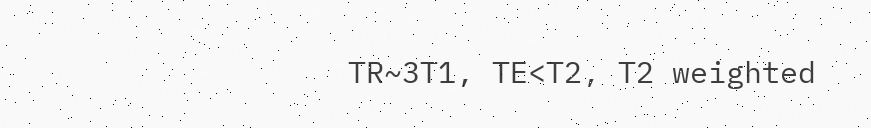TR~3T1, TE<T2, T2 weighted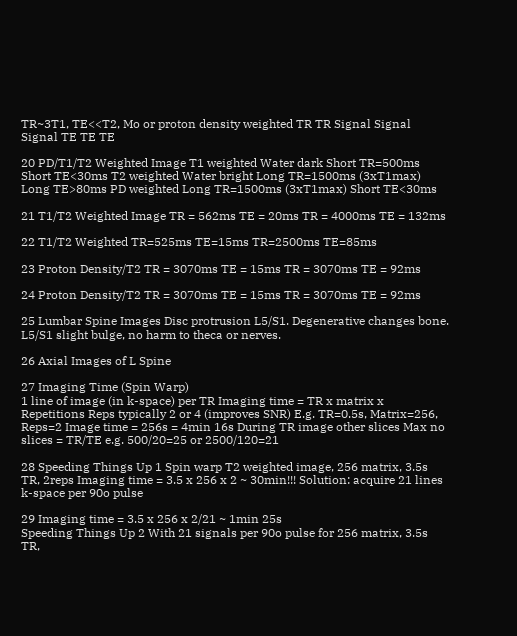TR~3T1, TE<<T2, Mo or proton density weighted TR TR Signal Signal Signal TE TE TE

20 PD/T1/T2 Weighted Image T1 weighted Water dark Short TR=500ms
Short TE<30ms T2 weighted Water bright Long TR=1500ms (3xT1max) Long TE>80ms PD weighted Long TR=1500ms (3xT1max) Short TE<30ms

21 T1/T2 Weighted Image TR = 562ms TE = 20ms TR = 4000ms TE = 132ms

22 T1/T2 Weighted TR=525ms TE=15ms TR=2500ms TE=85ms

23 Proton Density/T2 TR = 3070ms TE = 15ms TR = 3070ms TE = 92ms

24 Proton Density/T2 TR = 3070ms TE = 15ms TR = 3070ms TE = 92ms

25 Lumbar Spine Images Disc protrusion L5/S1. Degenerative changes bone.
L5/S1 slight bulge, no harm to theca or nerves.

26 Axial Images of L Spine

27 Imaging Time (Spin Warp)
1 line of image (in k-space) per TR Imaging time = TR x matrix x Repetitions Reps typically 2 or 4 (improves SNR) E.g. TR=0.5s, Matrix=256, Reps=2 Image time = 256s = 4min 16s During TR image other slices Max no slices = TR/TE e.g. 500/20=25 or 2500/120=21

28 Speeding Things Up 1 Spin warp T2 weighted image, 256 matrix, 3.5s TR, 2reps Imaging time = 3.5 x 256 x 2 ~ 30min!!! Solution: acquire 21 lines k-space per 90o pulse

29 Imaging time = 3.5 x 256 x 2/21 ~ 1min 25s
Speeding Things Up 2 With 21 signals per 90o pulse for 256 matrix, 3.5s TR,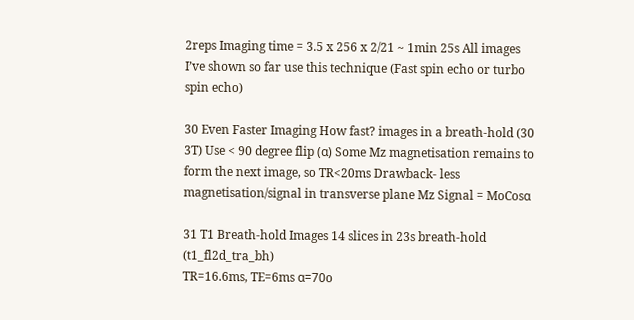2reps Imaging time = 3.5 x 256 x 2/21 ~ 1min 25s All images I’ve shown so far use this technique (Fast spin echo or turbo spin echo)

30 Even Faster Imaging How fast? images in a breath-hold (30 3T) Use < 90 degree flip (α) Some Mz magnetisation remains to form the next image, so TR<20ms Drawback- less magnetisation/signal in transverse plane Mz Signal = MoCosα

31 T1 Breath-hold Images 14 slices in 23s breath-hold (t1_fl2d_tra_bh)
TR=16.6ms, TE=6ms α=70o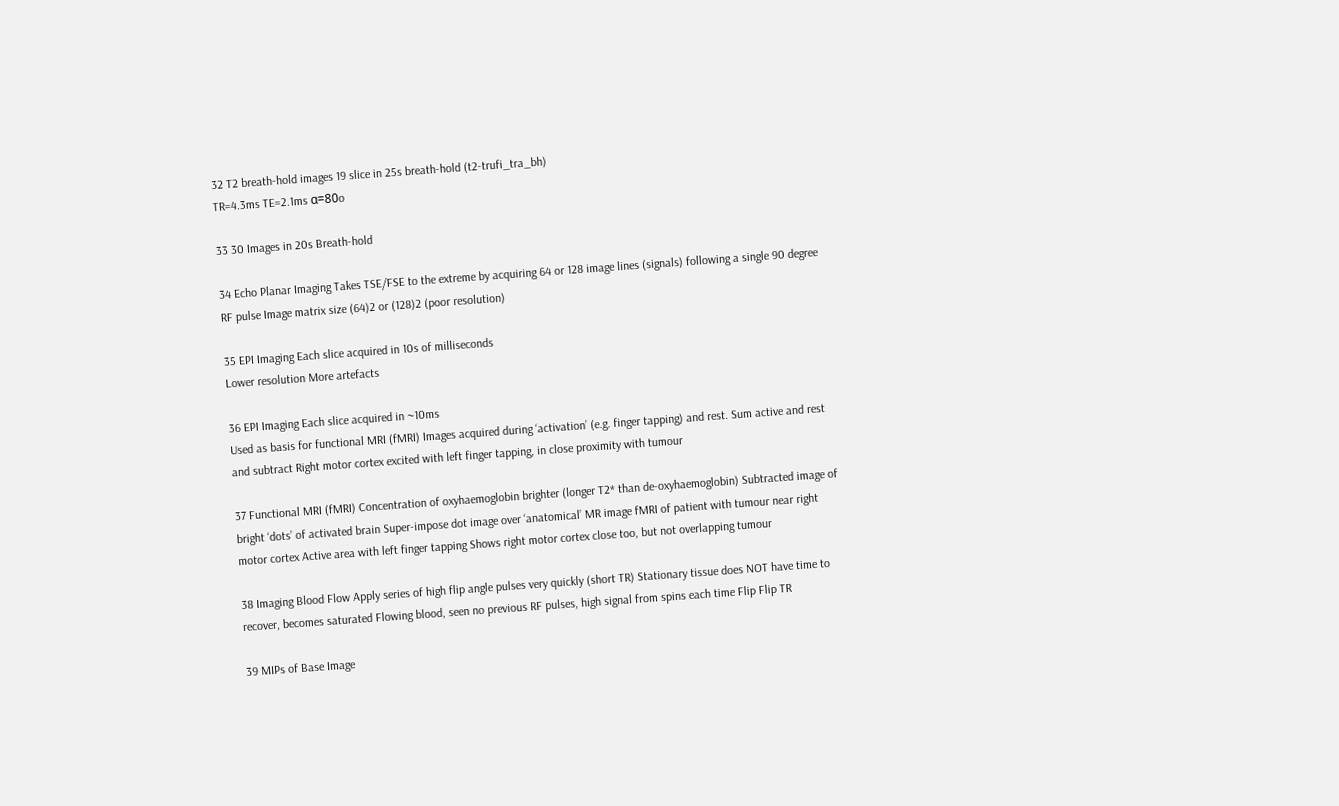32 T2 breath-hold images 19 slice in 25s breath-hold (t2-trufi_tra_bh)
TR=4.3ms TE=2.1ms α=80o

33 30 Images in 20s Breath-hold

34 Echo Planar Imaging Takes TSE/FSE to the extreme by acquiring 64 or 128 image lines (signals) following a single 90 degree RF pulse Image matrix size (64)2 or (128)2 (poor resolution)

35 EPI Imaging Each slice acquired in 10s of milliseconds
Lower resolution More artefacts

36 EPI Imaging Each slice acquired in ~10ms
Used as basis for functional MRI (fMRI) Images acquired during ‘activation’ (e.g. finger tapping) and rest. Sum active and rest and subtract Right motor cortex excited with left finger tapping, in close proximity with tumour

37 Functional MRI (fMRI) Concentration of oxyhaemoglobin brighter (longer T2* than de-oxyhaemoglobin) Subtracted image of bright ‘dots’ of activated brain Super-impose dot image over ‘anatomical’ MR image fMRI of patient with tumour near right motor cortex Active area with left finger tapping Shows right motor cortex close too, but not overlapping tumour

38 Imaging Blood Flow Apply series of high flip angle pulses very quickly (short TR) Stationary tissue does NOT have time to recover, becomes saturated Flowing blood, seen no previous RF pulses, high signal from spins each time Flip Flip TR

39 MIPs of Base Image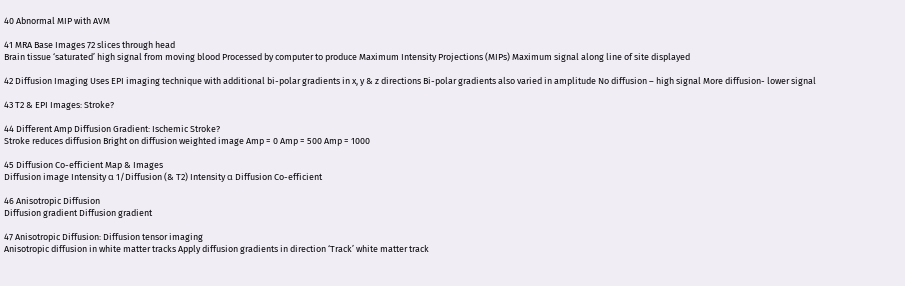40 Abnormal MIP with AVM

41 MRA Base Images 72 slices through head
Brain tissue ‘saturated’ high signal from moving blood Processed by computer to produce Maximum Intensity Projections (MIPs) Maximum signal along line of site displayed

42 Diffusion Imaging Uses EPI imaging technique with additional bi-polar gradients in x, y & z directions Bi-polar gradients also varied in amplitude No diffusion – high signal More diffusion- lower signal

43 T2 & EPI Images: Stroke?

44 Different Amp Diffusion Gradient: Ischemic Stroke?
Stroke reduces diffusion Bright on diffusion weighted image Amp = 0 Amp = 500 Amp = 1000

45 Diffusion Co-efficient Map & Images
Diffusion image Intensity α 1/Diffusion (& T2) Intensity α Diffusion Co-efficient

46 Anisotropic Diffusion
Diffusion gradient Diffusion gradient

47 Anisotropic Diffusion: Diffusion tensor imaging
Anisotropic diffusion in white matter tracks Apply diffusion gradients in direction ‘Track’ white matter track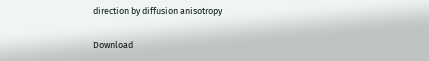direction by diffusion anisotropy

Download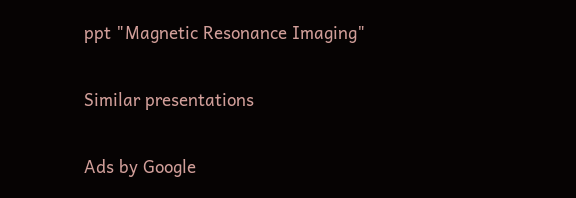ppt "Magnetic Resonance Imaging"

Similar presentations

Ads by Google